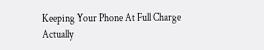Keeping Your Phone At Full Charge Actually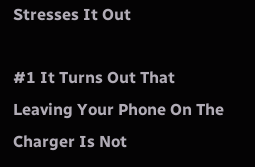Stresses It Out

#1 It Turns Out That Leaving Your Phone On The Charger Is Not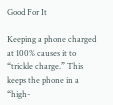Good For It

Keeping a phone charged at 100% causes it to “trickle charge.” This keeps the phone in a “high-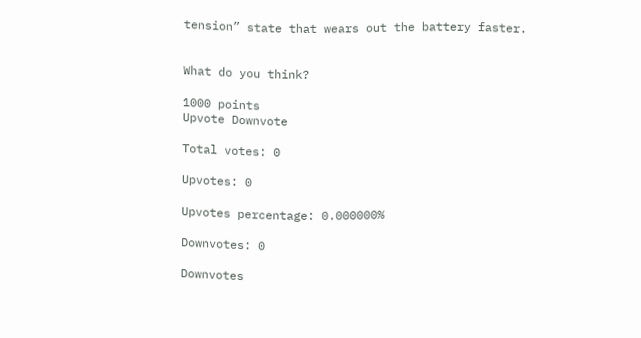tension” state that wears out the battery faster.


What do you think?

1000 points
Upvote Downvote

Total votes: 0

Upvotes: 0

Upvotes percentage: 0.000000%

Downvotes: 0

Downvotes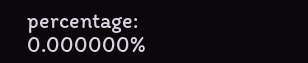percentage: 0.000000%